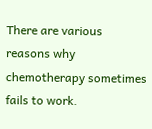There are various reasons why chemotherapy sometimes fails to work.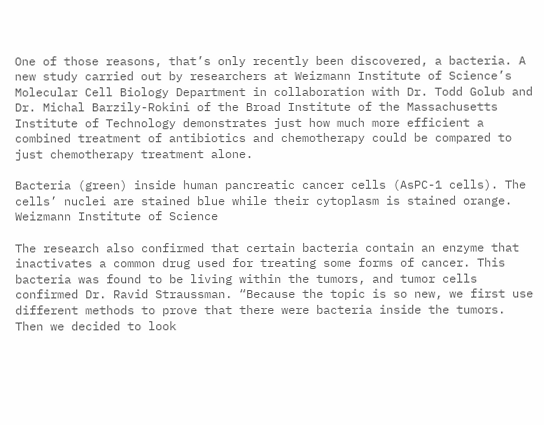One of those reasons, that’s only recently been discovered, a bacteria. A new study carried out by researchers at Weizmann Institute of Science’s Molecular Cell Biology Department in collaboration with Dr. Todd Golub and Dr. Michal Barzily-Rokini of the Broad Institute of the Massachusetts Institute of Technology demonstrates just how much more efficient a combined treatment of antibiotics and chemotherapy could be compared to just chemotherapy treatment alone.

Bacteria (green) inside human pancreatic cancer cells (AsPC-1 cells). The cells’ nuclei are stained blue while their cytoplasm is stained orange. Weizmann Institute of Science

The research also confirmed that certain bacteria contain an enzyme that inactivates a common drug used for treating some forms of cancer. This bacteria was found to be living within the tumors, and tumor cells confirmed Dr. Ravid Straussman. “Because the topic is so new, we first use different methods to prove that there were bacteria inside the tumors. Then we decided to look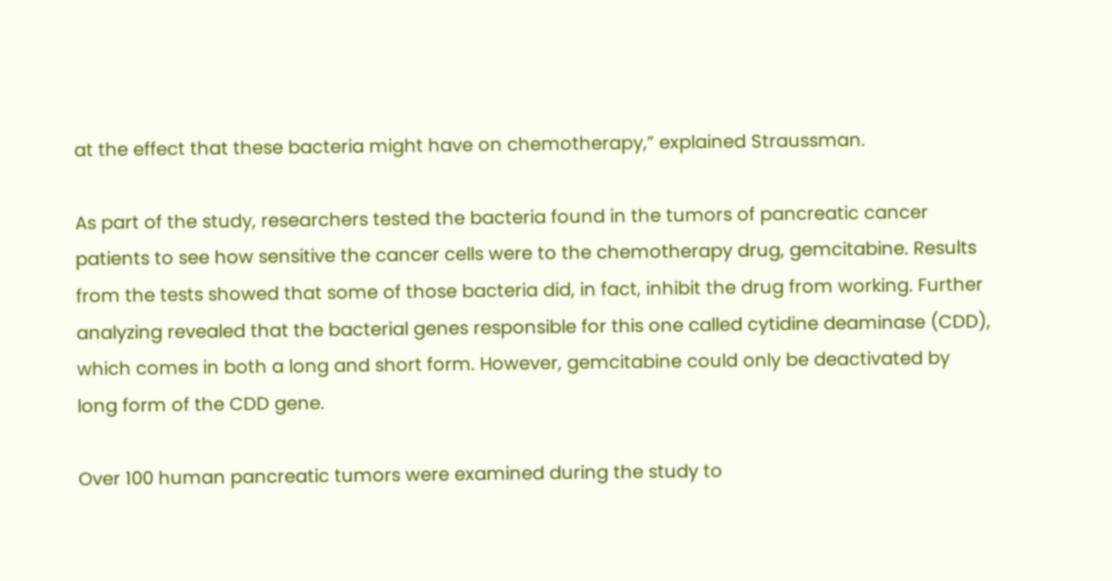at the effect that these bacteria might have on chemotherapy,” explained Straussman.

As part of the study, researchers tested the bacteria found in the tumors of pancreatic cancer patients to see how sensitive the cancer cells were to the chemotherapy drug, gemcitabine. Results from the tests showed that some of those bacteria did, in fact, inhibit the drug from working. Further analyzing revealed that the bacterial genes responsible for this one called cytidine deaminase (CDD), which comes in both a long and short form. However, gemcitabine could only be deactivated by long form of the CDD gene.

Over 100 human pancreatic tumors were examined during the study to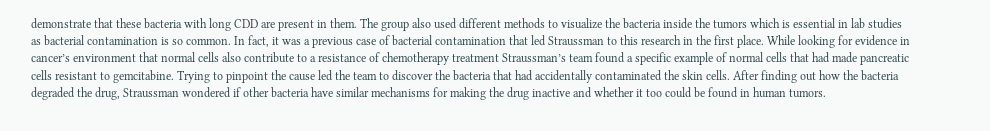demonstrate that these bacteria with long CDD are present in them. The group also used different methods to visualize the bacteria inside the tumors which is essential in lab studies as bacterial contamination is so common. In fact, it was a previous case of bacterial contamination that led Straussman to this research in the first place. While looking for evidence in cancer’s environment that normal cells also contribute to a resistance of chemotherapy treatment Straussman’s team found a specific example of normal cells that had made pancreatic cells resistant to gemcitabine. Trying to pinpoint the cause led the team to discover the bacteria that had accidentally contaminated the skin cells. After finding out how the bacteria degraded the drug, Straussman wondered if other bacteria have similar mechanisms for making the drug inactive and whether it too could be found in human tumors.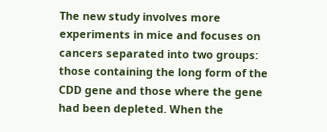The new study involves more experiments in mice and focuses on cancers separated into two groups: those containing the long form of the CDD gene and those where the gene had been depleted. When the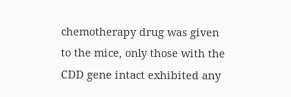chemotherapy drug was given to the mice, only those with the CDD gene intact exhibited any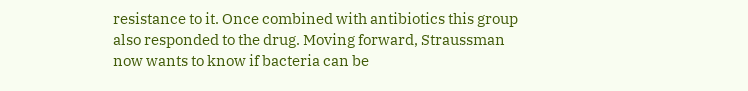resistance to it. Once combined with antibiotics this group also responded to the drug. Moving forward, Straussman now wants to know if bacteria can be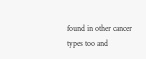found in other cancer types too and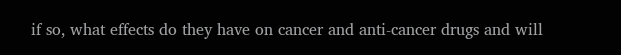if so, what effects do they have on cancer and anti-cancer drugs and will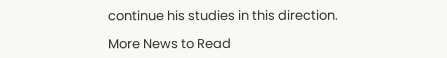continue his studies in this direction.

More News to Read